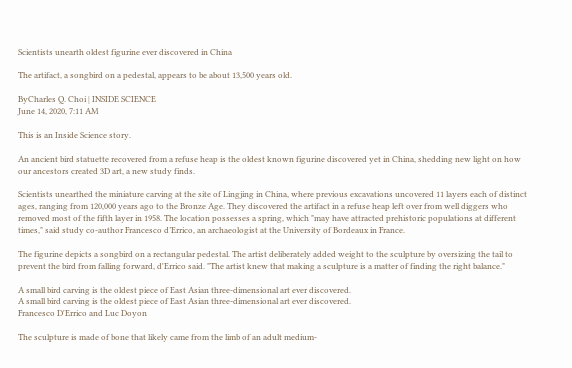Scientists unearth oldest figurine ever discovered in China

The artifact, a songbird on a pedestal, appears to be about 13,500 years old.

ByCharles Q. Choi | INSIDE SCIENCE
June 14, 2020, 7:11 AM

This is an Inside Science story.

An ancient bird statuette recovered from a refuse heap is the oldest known figurine discovered yet in China, shedding new light on how our ancestors created 3D art, a new study finds.

Scientists unearthed the miniature carving at the site of Lingjing in China, where previous excavations uncovered 11 layers each of distinct ages, ranging from 120,000 years ago to the Bronze Age. They discovered the artifact in a refuse heap left over from well diggers who removed most of the fifth layer in 1958. The location possesses a spring, which "may have attracted prehistoric populations at different times," said study co-author Francesco d’Errico, an archaeologist at the University of Bordeaux in France.

The figurine depicts a songbird on a rectangular pedestal. The artist deliberately added weight to the sculpture by oversizing the tail to prevent the bird from falling forward, d'Errico said. "The artist knew that making a sculpture is a matter of finding the right balance."

A small bird carving is the oldest piece of East Asian three-dimensional art ever discovered.
A small bird carving is the oldest piece of East Asian three-dimensional art ever discovered.
Francesco D'Errico and Luc Doyon

The sculpture is made of bone that likely came from the limb of an adult medium-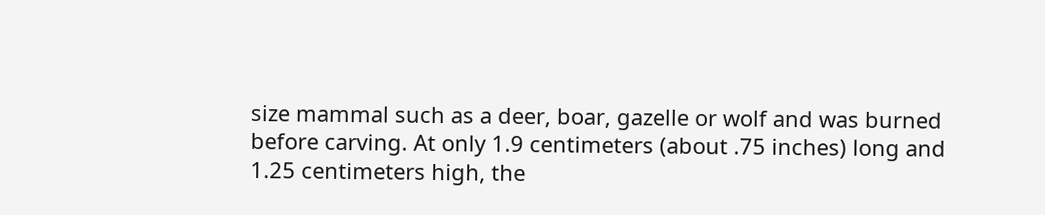size mammal such as a deer, boar, gazelle or wolf and was burned before carving. At only 1.9 centimeters (about .75 inches) long and 1.25 centimeters high, the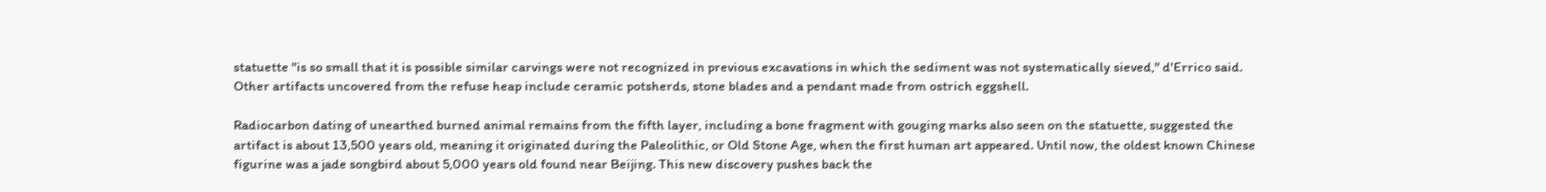statuette "is so small that it is possible similar carvings were not recognized in previous excavations in which the sediment was not systematically sieved," d'Errico said. Other artifacts uncovered from the refuse heap include ceramic potsherds, stone blades and a pendant made from ostrich eggshell.

Radiocarbon dating of unearthed burned animal remains from the fifth layer, including a bone fragment with gouging marks also seen on the statuette, suggested the artifact is about 13,500 years old, meaning it originated during the Paleolithic, or Old Stone Age, when the first human art appeared. Until now, the oldest known Chinese figurine was a jade songbird about 5,000 years old found near Beijing. This new discovery pushes back the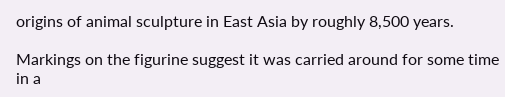origins of animal sculpture in East Asia by roughly 8,500 years.

Markings on the figurine suggest it was carried around for some time in a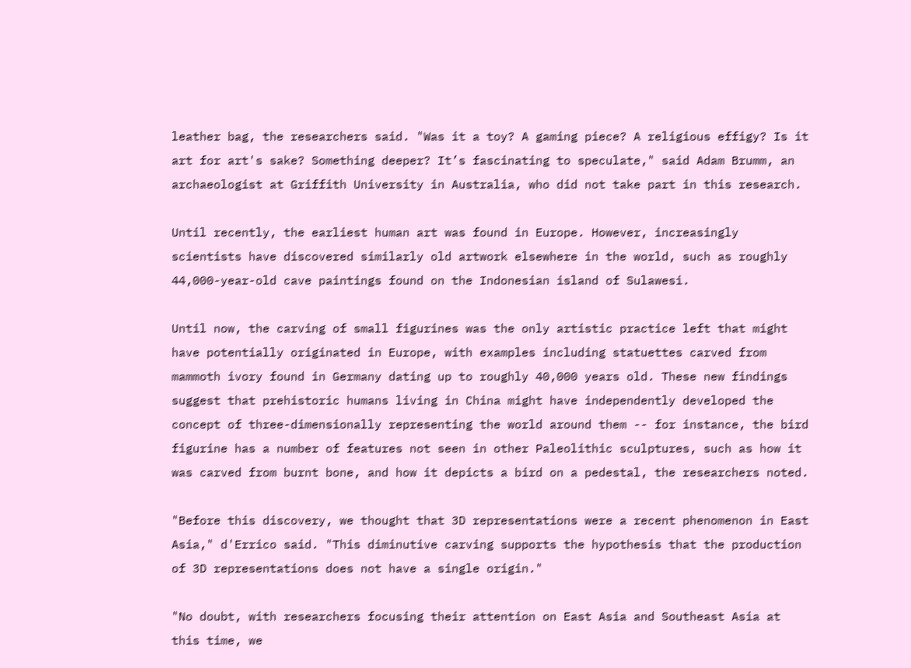leather bag, the researchers said. "Was it a toy? A gaming piece? A religious effigy? Is it art for art's sake? Something deeper? It’s fascinating to speculate," said Adam Brumm, an archaeologist at Griffith University in Australia, who did not take part in this research.

Until recently, the earliest human art was found in Europe. However, increasingly scientists have discovered similarly old artwork elsewhere in the world, such as roughly 44,000-year-old cave paintings found on the Indonesian island of Sulawesi.

Until now, the carving of small figurines was the only artistic practice left that might have potentially originated in Europe, with examples including statuettes carved from mammoth ivory found in Germany dating up to roughly 40,000 years old. These new findings suggest that prehistoric humans living in China might have independently developed the concept of three-dimensionally representing the world around them -- for instance, the bird figurine has a number of features not seen in other Paleolithic sculptures, such as how it was carved from burnt bone, and how it depicts a bird on a pedestal, the researchers noted.

"Before this discovery, we thought that 3D representations were a recent phenomenon in East Asia," d'Errico said. "This diminutive carving supports the hypothesis that the production of 3D representations does not have a single origin."

"No doubt, with researchers focusing their attention on East Asia and Southeast Asia at this time, we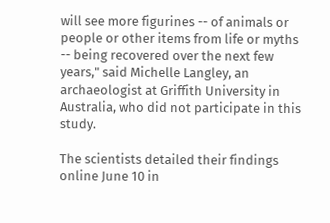will see more figurines -- of animals or people or other items from life or myths -- being recovered over the next few years," said Michelle Langley, an archaeologist at Griffith University in Australia, who did not participate in this study.

The scientists detailed their findings online June 10 in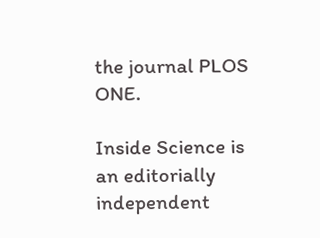the journal PLOS ONE.

Inside Science is an editorially independent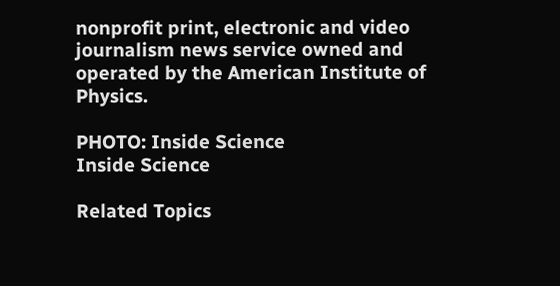nonprofit print, electronic and video journalism news service owned and operated by the American Institute of Physics.

PHOTO: Inside Science
Inside Science

Related Topics